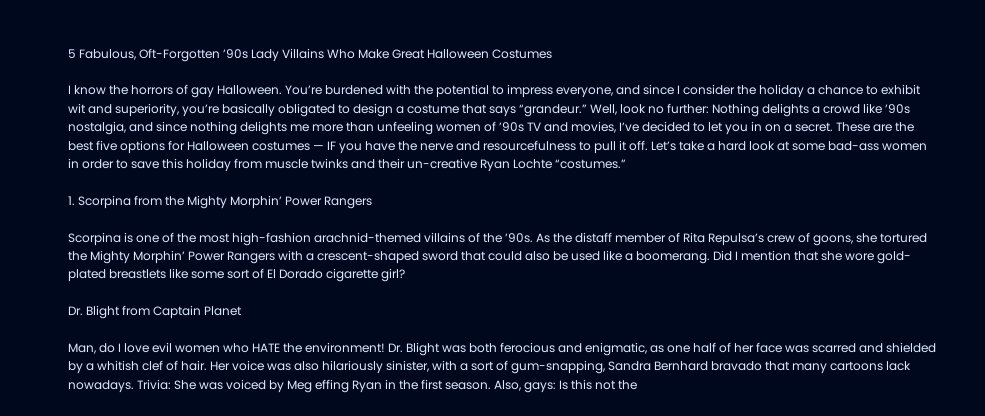5 Fabulous, Oft-Forgotten ’90s Lady Villains Who Make Great Halloween Costumes

I know the horrors of gay Halloween. You’re burdened with the potential to impress everyone, and since I consider the holiday a chance to exhibit wit and superiority, you’re basically obligated to design a costume that says “grandeur.” Well, look no further: Nothing delights a crowd like ’90s nostalgia, and since nothing delights me more than unfeeling women of ’90s TV and movies, I’ve decided to let you in on a secret. These are the best five options for Halloween costumes — IF you have the nerve and resourcefulness to pull it off. Let’s take a hard look at some bad-ass women in order to save this holiday from muscle twinks and their un-creative Ryan Lochte “costumes.”

1. Scorpina from the Mighty Morphin’ Power Rangers

Scorpina is one of the most high-fashion arachnid-themed villains of the ’90s. As the distaff member of Rita Repulsa’s crew of goons, she tortured the Mighty Morphin’ Power Rangers with a crescent-shaped sword that could also be used like a boomerang. Did I mention that she wore gold-plated breastlets like some sort of El Dorado cigarette girl?

Dr. Blight from Captain Planet

Man, do I love evil women who HATE the environment! Dr. Blight was both ferocious and enigmatic, as one half of her face was scarred and shielded by a whitish clef of hair. Her voice was also hilariously sinister, with a sort of gum-snapping, Sandra Bernhard bravado that many cartoons lack nowadays. Trivia: She was voiced by Meg effing Ryan in the first season. Also, gays: Is this not the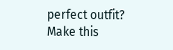perfect outfit? Make this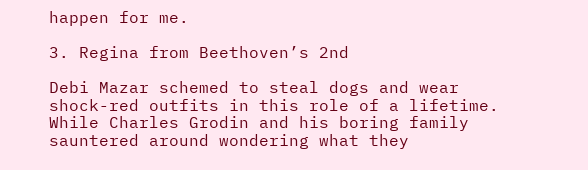happen for me.

3. Regina from Beethoven’s 2nd

Debi Mazar schemed to steal dogs and wear shock-red outfits in this role of a lifetime. While Charles Grodin and his boring family sauntered around wondering what they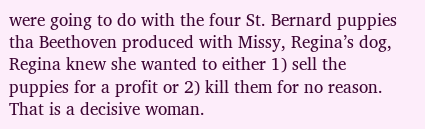were going to do with the four St. Bernard puppies tha Beethoven produced with Missy, Regina’s dog, Regina knew she wanted to either 1) sell the puppies for a profit or 2) kill them for no reason. That is a decisive woman.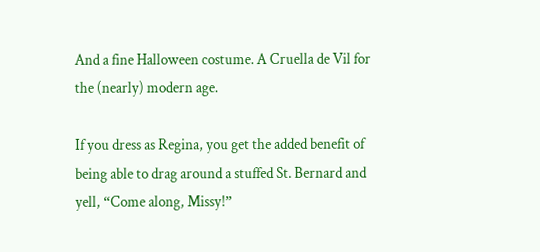And a fine Halloween costume. A Cruella de Vil for the (nearly) modern age.

If you dress as Regina, you get the added benefit of being able to drag around a stuffed St. Bernard and yell, “Come along, Missy!”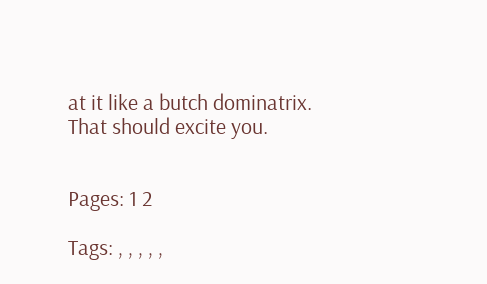at it like a butch dominatrix. That should excite you.


Pages: 1 2

Tags: , , , , ,